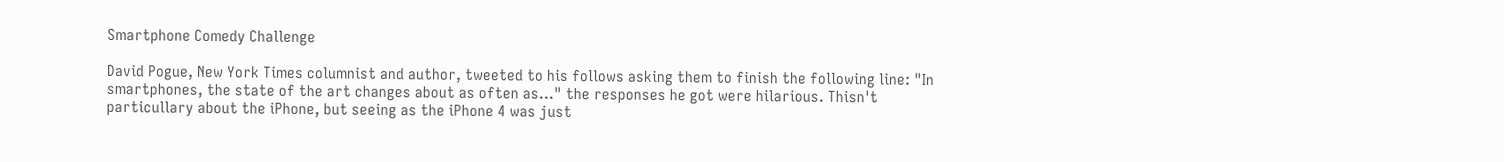Smartphone Comedy Challenge

David Pogue, New York Times columnist and author, tweeted to his follows asking them to finish the following line: "In smartphones, the state of the art changes about as often as..." the responses he got were hilarious. Thisn't particullary about the iPhone, but seeing as the iPhone 4 was just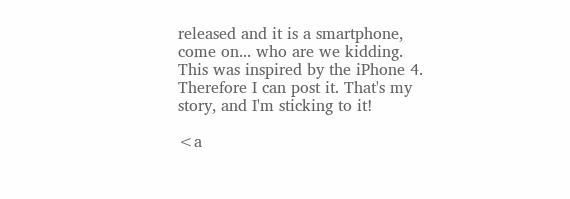released and it is a smartphone, come on... who are we kidding. This was inspired by the iPhone 4. Therefore I can post it. That's my story, and I'm sticking to it!

<a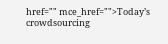href="" mce_href="">Today’s crowdsourcing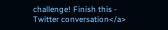challenge! Finish this - Twitter conversation</a>